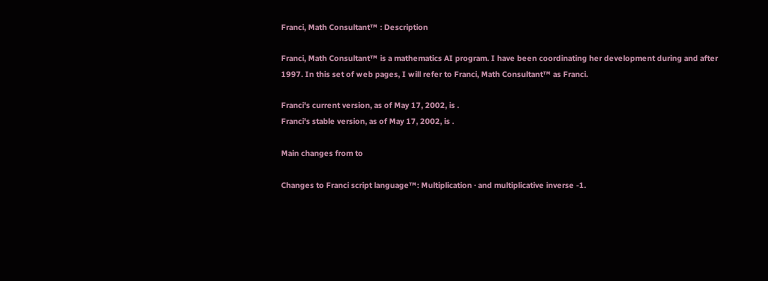Franci, Math Consultant™ : Description

Franci, Math Consultant™ is a mathematics AI program. I have been coordinating her development during and after 1997. In this set of web pages, I will refer to Franci, Math Consultant™ as Franci.

Franci's current version, as of May 17, 2002, is .
Franci's stable version, as of May 17, 2002, is .

Main changes from to

Changes to Franci script language™: Multiplication · and multiplicative inverse -1.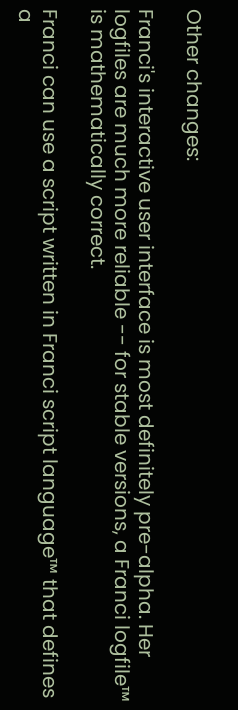Other changes:

Franci's interactive user interface is most definitely pre-alpha. Her logfiles are much more reliable -- for stable versions, a Franci logfile™ is mathematically correct.

Franci can use a script written in Franci script language™ that defines a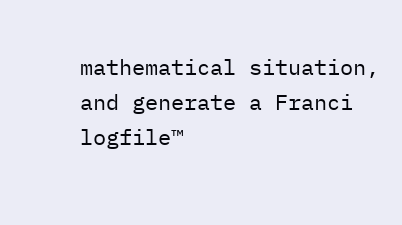mathematical situation, and generate a Franci logfile™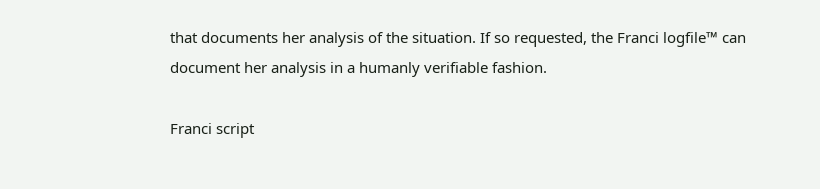that documents her analysis of the situation. If so requested, the Franci logfile™ can document her analysis in a humanly verifiable fashion.

Franci script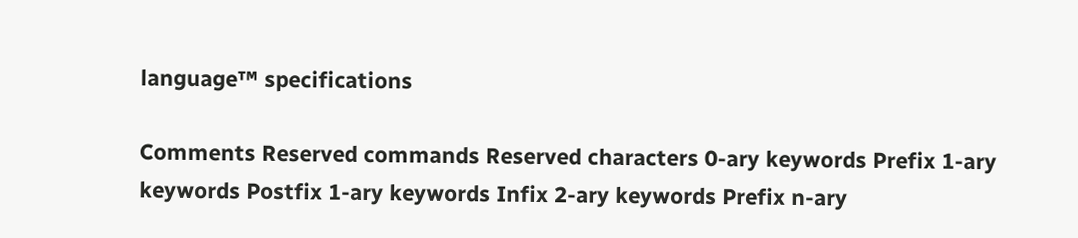language™ specifications

Comments Reserved commands Reserved characters 0-ary keywords Prefix 1-ary keywords Postfix 1-ary keywords Infix 2-ary keywords Prefix n-ary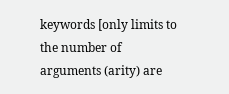keywords [only limits to the number of arguments (arity) are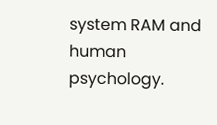system RAM and human psychology.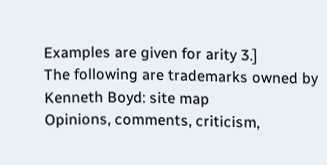Examples are given for arity 3.]
The following are trademarks owned by Kenneth Boyd: site map
Opinions, comments, criticism,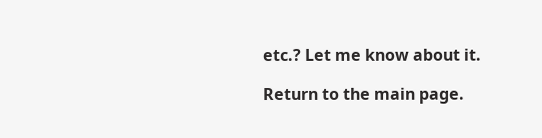etc.? Let me know about it.

Return to the main page.